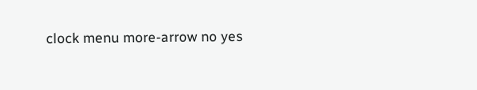clock menu more-arrow no yes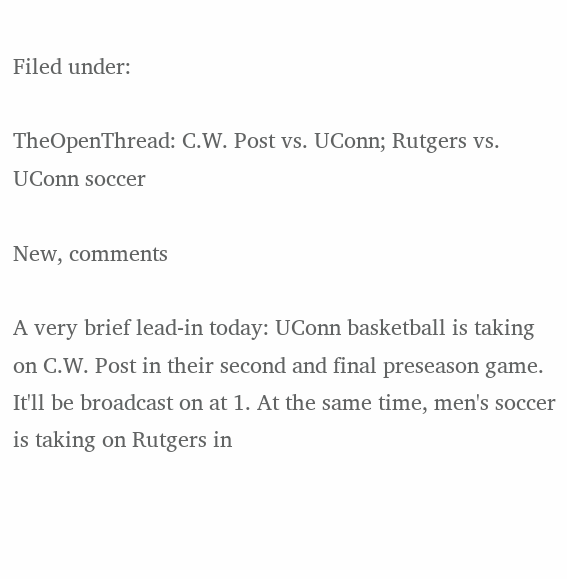Filed under:

TheOpenThread: C.W. Post vs. UConn; Rutgers vs. UConn soccer

New, comments

A very brief lead-in today: UConn basketball is taking on C.W. Post in their second and final preseason game. It'll be broadcast on at 1. At the same time, men's soccer is taking on Rutgers in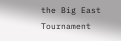the Big East Tournament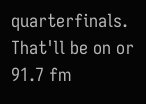quarterfinals. That'll be on or 91.7 fm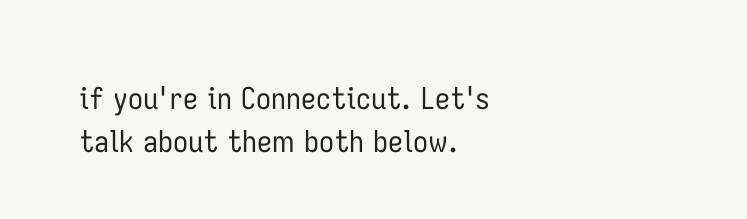if you're in Connecticut. Let's talk about them both below.